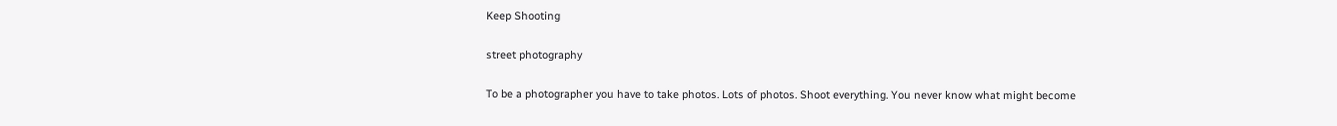Keep Shooting

street photography

To be a photographer you have to take photos. Lots of photos. Shoot everything. You never know what might become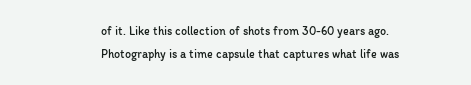of it. Like this collection of shots from 30-60 years ago. Photography is a time capsule that captures what life was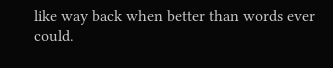like way back when better than words ever could.